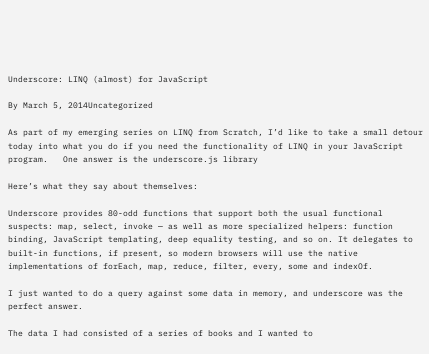Underscore: LINQ (almost) for JavaScript

By March 5, 2014Uncategorized

As part of my emerging series on LINQ from Scratch, I’d like to take a small detour today into what you do if you need the functionality of LINQ in your JavaScript program.   One answer is the underscore.js library

Here’s what they say about themselves:

Underscore provides 80-odd functions that support both the usual functional suspects: map, select, invoke — as well as more specialized helpers: function binding, JavaScript templating, deep equality testing, and so on. It delegates to built-in functions, if present, so modern browsers will use the native implementations of forEach, map, reduce, filter, every, some and indexOf.

I just wanted to do a query against some data in memory, and underscore was the perfect answer.

The data I had consisted of a series of books and I wanted to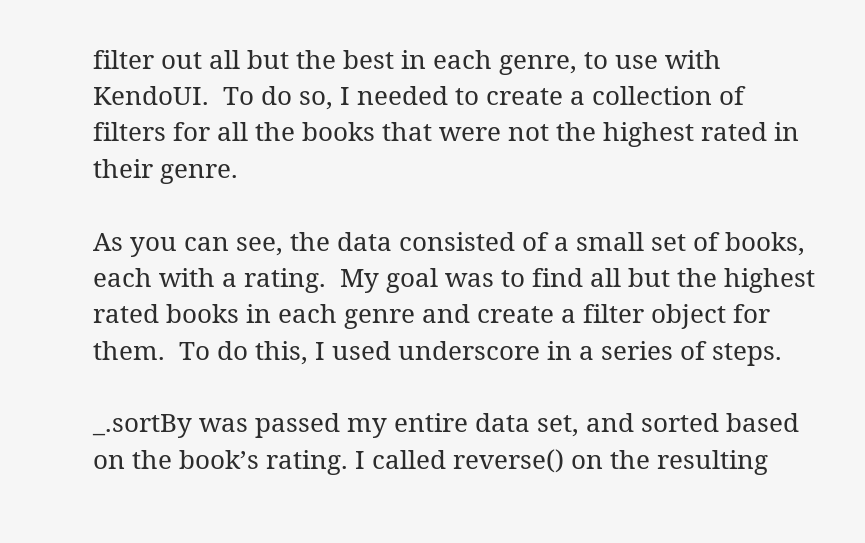filter out all but the best in each genre, to use with KendoUI.  To do so, I needed to create a collection of filters for all the books that were not the highest rated in their genre.

As you can see, the data consisted of a small set of books, each with a rating.  My goal was to find all but the highest rated books in each genre and create a filter object for them.  To do this, I used underscore in a series of steps.

_.sortBy was passed my entire data set, and sorted based on the book’s rating. I called reverse() on the resulting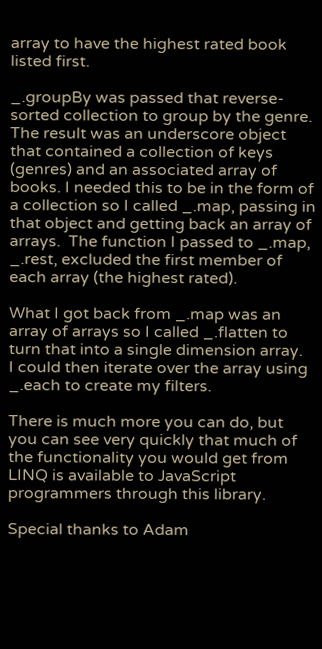array to have the highest rated book listed first.

_.groupBy was passed that reverse-sorted collection to group by the genre. The result was an underscore object that contained a collection of keys (genres) and an associated array of books. I needed this to be in the form of a collection so I called _.map, passing in that object and getting back an array of arrays.  The function I passed to _.map, _.rest, excluded the first member of each array (the highest rated).

What I got back from _.map was an array of arrays so I called _.flatten to turn that into a single dimension array.  I could then iterate over the array using _.each to create my filters.

There is much more you can do, but you can see very quickly that much of the functionality you would get from LINQ is available to JavaScript programmers through this library.

Special thanks to Adam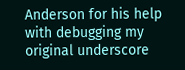Anderson for his help with debugging my original underscore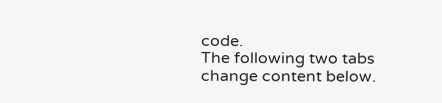code.
The following two tabs change content below.